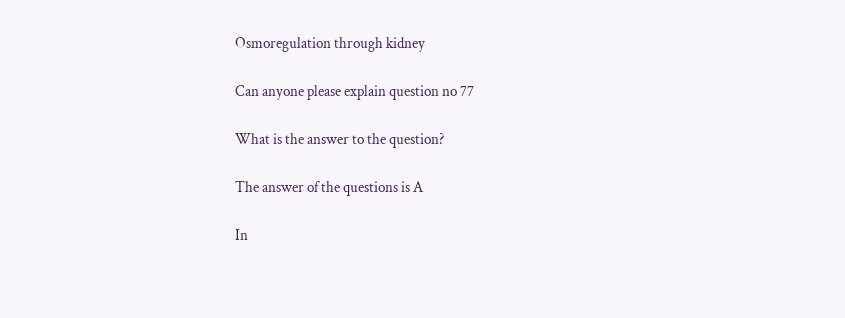Osmoregulation through kidney

Can anyone please explain question no 77

What is the answer to the question?

The answer of the questions is A

In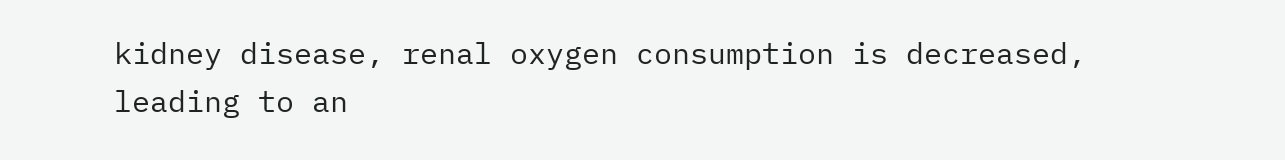kidney disease, renal oxygen consumption is decreased, leading to an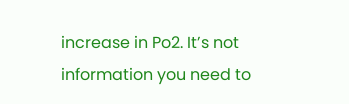increase in Po2. It’s not information you need to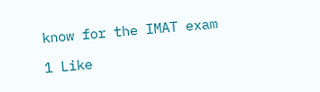know for the IMAT exam

1 Like